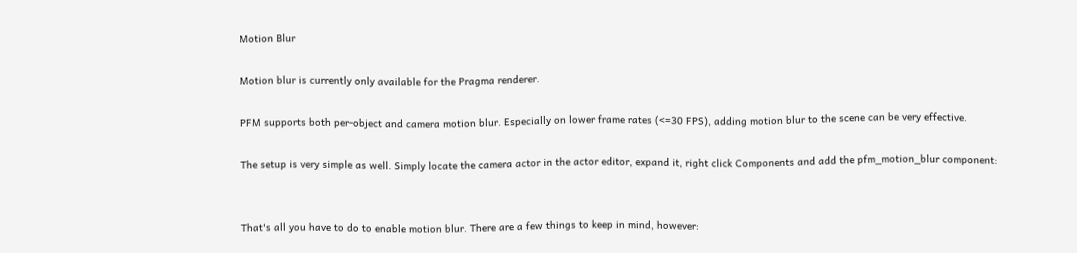Motion Blur

Motion blur is currently only available for the Pragma renderer.

PFM supports both per-object and camera motion blur. Especially on lower frame rates (<=30 FPS), adding motion blur to the scene can be very effective.

The setup is very simple as well. Simply locate the camera actor in the actor editor, expand it, right click Components and add the pfm_motion_blur component:


That's all you have to do to enable motion blur. There are a few things to keep in mind, however: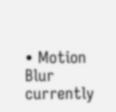• Motion Blur currently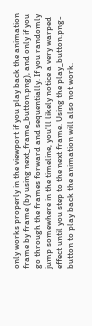only works properly in the viewport if you play back the animation frame by frame (by using next_frame_button.png), and only if you go through the frames forward and sequentially. If you randomly jump somewhere in the timeline, you'll likely notice a very warped effect until you step to the next frame. Using the play_button.png-button to play back the animation will also not work.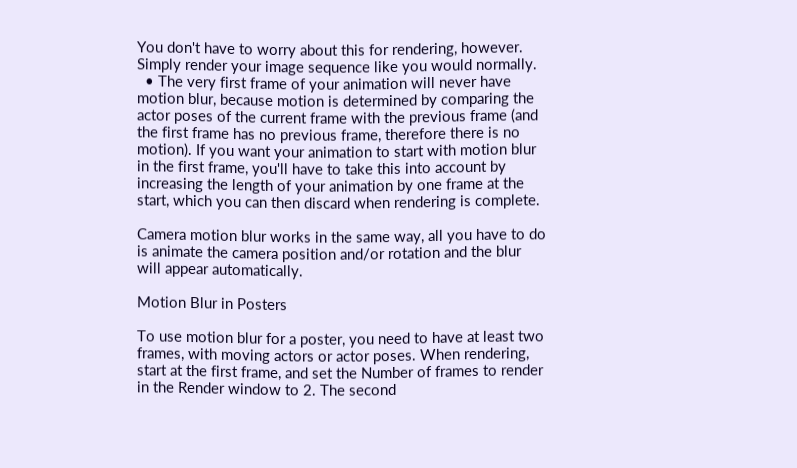You don't have to worry about this for rendering, however. Simply render your image sequence like you would normally.
  • The very first frame of your animation will never have motion blur, because motion is determined by comparing the actor poses of the current frame with the previous frame (and the first frame has no previous frame, therefore there is no motion). If you want your animation to start with motion blur in the first frame, you'll have to take this into account by increasing the length of your animation by one frame at the start, which you can then discard when rendering is complete.

Camera motion blur works in the same way, all you have to do is animate the camera position and/or rotation and the blur will appear automatically.

Motion Blur in Posters

To use motion blur for a poster, you need to have at least two frames, with moving actors or actor poses. When rendering, start at the first frame, and set the Number of frames to render in the Render window to 2. The second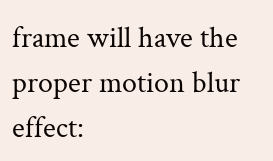frame will have the proper motion blur effect: